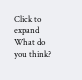Click to expand
What do you think?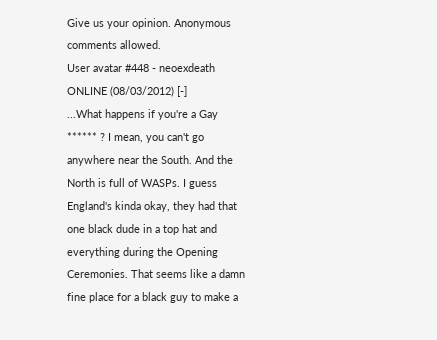Give us your opinion. Anonymous comments allowed.
User avatar #448 - neoexdeath ONLINE (08/03/2012) [-]
...What happens if you're a Gay ****** ? I mean, you can't go anywhere near the South. And the North is full of WASPs. I guess England's kinda okay, they had that one black dude in a top hat and everything during the Opening Ceremonies. That seems like a damn fine place for a black guy to make a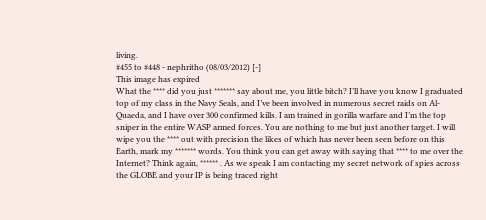living.
#455 to #448 - nephritho (08/03/2012) [-]
This image has expired
What the **** did you just ******* say about me, you little bitch? I’ll have you know I graduated top of my class in the Navy Seals, and I’ve been involved in numerous secret raids on Al-Quaeda, and I have over 300 confirmed kills. I am trained in gorilla warfare and I’m the top sniper in the entire WASP armed forces. You are nothing to me but just another target. I will wipe you the **** out with precision the likes of which has never been seen before on this Earth, mark my ******* words. You think you can get away with saying that **** to me over the Internet? Think again, ****** . As we speak I am contacting my secret network of spies across the GLOBE and your IP is being traced right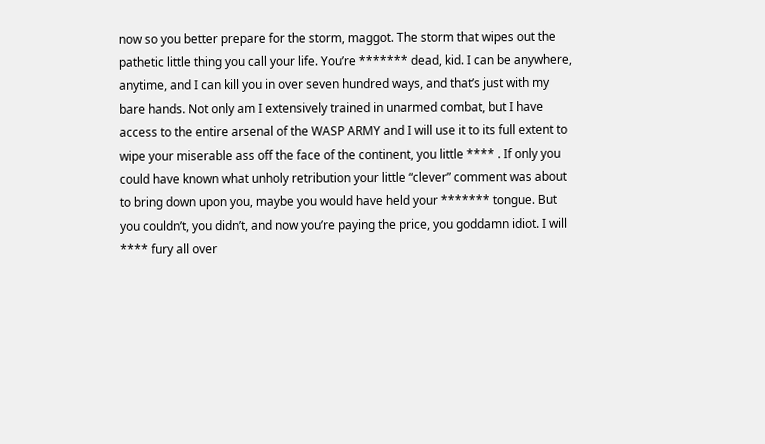now so you better prepare for the storm, maggot. The storm that wipes out the pathetic little thing you call your life. You’re ******* dead, kid. I can be anywhere, anytime, and I can kill you in over seven hundred ways, and that’s just with my bare hands. Not only am I extensively trained in unarmed combat, but I have access to the entire arsenal of the WASP ARMY and I will use it to its full extent to wipe your miserable ass off the face of the continent, you little **** . If only you could have known what unholy retribution your little “clever” comment was about to bring down upon you, maybe you would have held your ******* tongue. But you couldn’t, you didn’t, and now you’re paying the price, you goddamn idiot. I will **** fury all over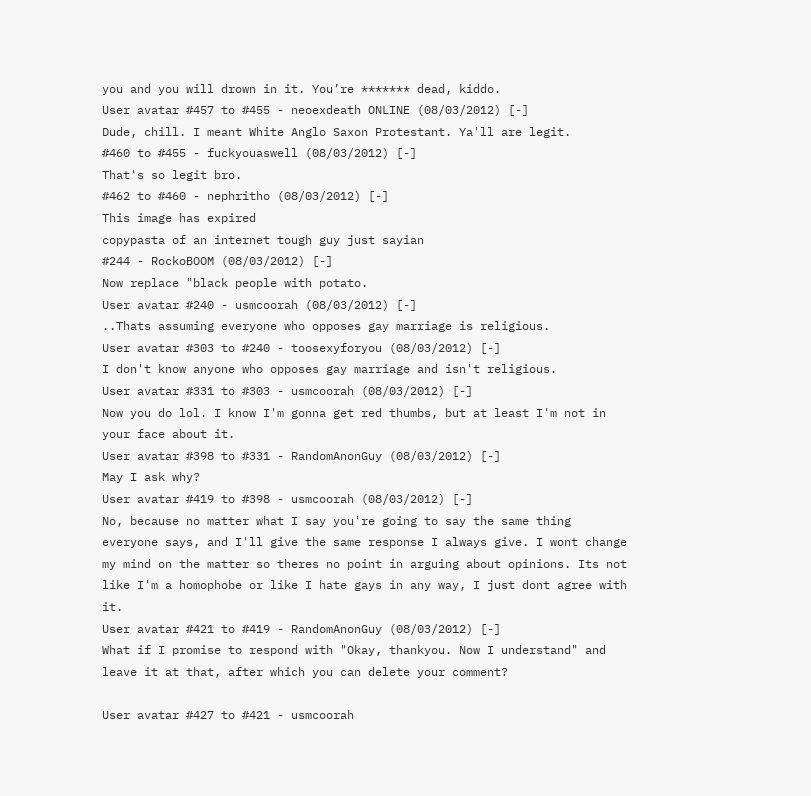you and you will drown in it. You’re ******* dead, kiddo.
User avatar #457 to #455 - neoexdeath ONLINE (08/03/2012) [-]
Dude, chill. I meant White Anglo Saxon Protestant. Ya'll are legit.
#460 to #455 - fuckyouaswell (08/03/2012) [-]
That's so legit bro.
#462 to #460 - nephritho (08/03/2012) [-]
This image has expired
copypasta of an internet tough guy just sayian
#244 - RockoBOOM (08/03/2012) [-]
Now replace "black people with potato.
User avatar #240 - usmcoorah (08/03/2012) [-]
..Thats assuming everyone who opposes gay marriage is religious.
User avatar #303 to #240 - toosexyforyou (08/03/2012) [-]
I don't know anyone who opposes gay marriage and isn't religious.
User avatar #331 to #303 - usmcoorah (08/03/2012) [-]
Now you do lol. I know I'm gonna get red thumbs, but at least I'm not in your face about it.
User avatar #398 to #331 - RandomAnonGuy (08/03/2012) [-]
May I ask why?
User avatar #419 to #398 - usmcoorah (08/03/2012) [-]
No, because no matter what I say you're going to say the same thing everyone says, and I'll give the same response I always give. I wont change my mind on the matter so theres no point in arguing about opinions. Its not like I'm a homophobe or like I hate gays in any way, I just dont agree with it.
User avatar #421 to #419 - RandomAnonGuy (08/03/2012) [-]
What if I promise to respond with "Okay, thankyou. Now I understand" and leave it at that, after which you can delete your comment?

User avatar #427 to #421 - usmcoorah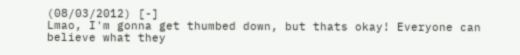(08/03/2012) [-]
Lmao, I'm gonna get thumbed down, but thats okay! Everyone can believe what they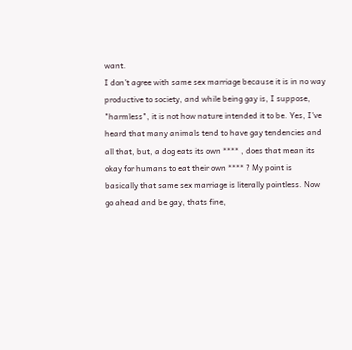want.
I don't agree with same sex marriage because it is in no way productive to society, and while being gay is, I suppose, "harmless", it is not how nature intended it to be. Yes, I've heard that many animals tend to have gay tendencies and all that, but, a dog eats its own **** , does that mean its okay for humans to eat their own **** ? My point is basically that same sex marriage is literally pointless. Now go ahead and be gay, thats fine,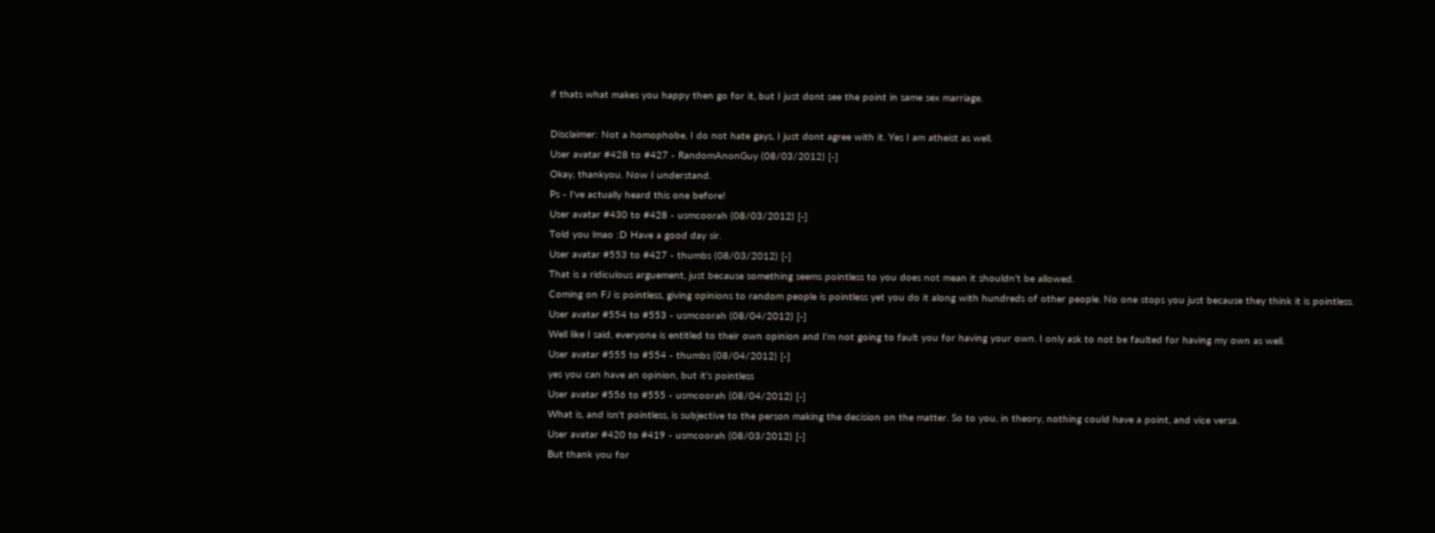if thats what makes you happy then go for it, but I just dont see the point in same sex marriage.

Disclaimer: Not a homophobe, I do not hate gays, I just dont agree with it. Yes I am atheist as well.
User avatar #428 to #427 - RandomAnonGuy (08/03/2012) [-]
Okay, thankyou. Now I understand.
Ps - I've actually heard this one before!
User avatar #430 to #428 - usmcoorah (08/03/2012) [-]
Told you lmao :D Have a good day sir.
User avatar #553 to #427 - thumbs (08/03/2012) [-]
That is a ridiculous arguement, just because something seems pointless to you does not mean it shouldn't be allowed.
Coming on FJ is pointless, giving opinions to random people is pointless yet you do it along with hundreds of other people. No one stops you just because they think it is pointless.
User avatar #554 to #553 - usmcoorah (08/04/2012) [-]
Well like I said, everyone is entitled to their own opinion and I'm not going to fault you for having your own. I only ask to not be faulted for having my own as well.
User avatar #555 to #554 - thumbs (08/04/2012) [-]
yes you can have an opinion, but it's pointless
User avatar #556 to #555 - usmcoorah (08/04/2012) [-]
What is, and isn't pointless, is subjective to the person making the decision on the matter. So to you, in theory, nothing could have a point, and vice versa.
User avatar #420 to #419 - usmcoorah (08/03/2012) [-]
But thank you for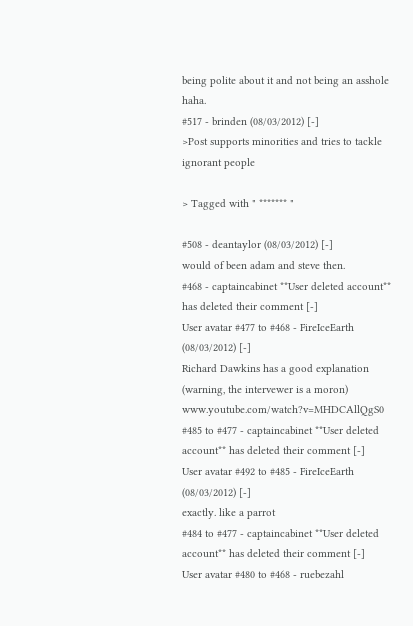being polite about it and not being an asshole haha.
#517 - brinden (08/03/2012) [-]
>Post supports minorities and tries to tackle ignorant people

> Tagged with " ******* "

#508 - deantaylor (08/03/2012) [-]
would of been adam and steve then.
#468 - captaincabinet **User deleted account** has deleted their comment [-]
User avatar #477 to #468 - FireIceEarth (08/03/2012) [-]
Richard Dawkins has a good explanation (warning, the intervewer is a moron) www.youtube.com/watch?v=MHDCAllQgS0
#485 to #477 - captaincabinet **User deleted account** has deleted their comment [-]
User avatar #492 to #485 - FireIceEarth (08/03/2012) [-]
exactly. like a parrot
#484 to #477 - captaincabinet **User deleted account** has deleted their comment [-]
User avatar #480 to #468 - ruebezahl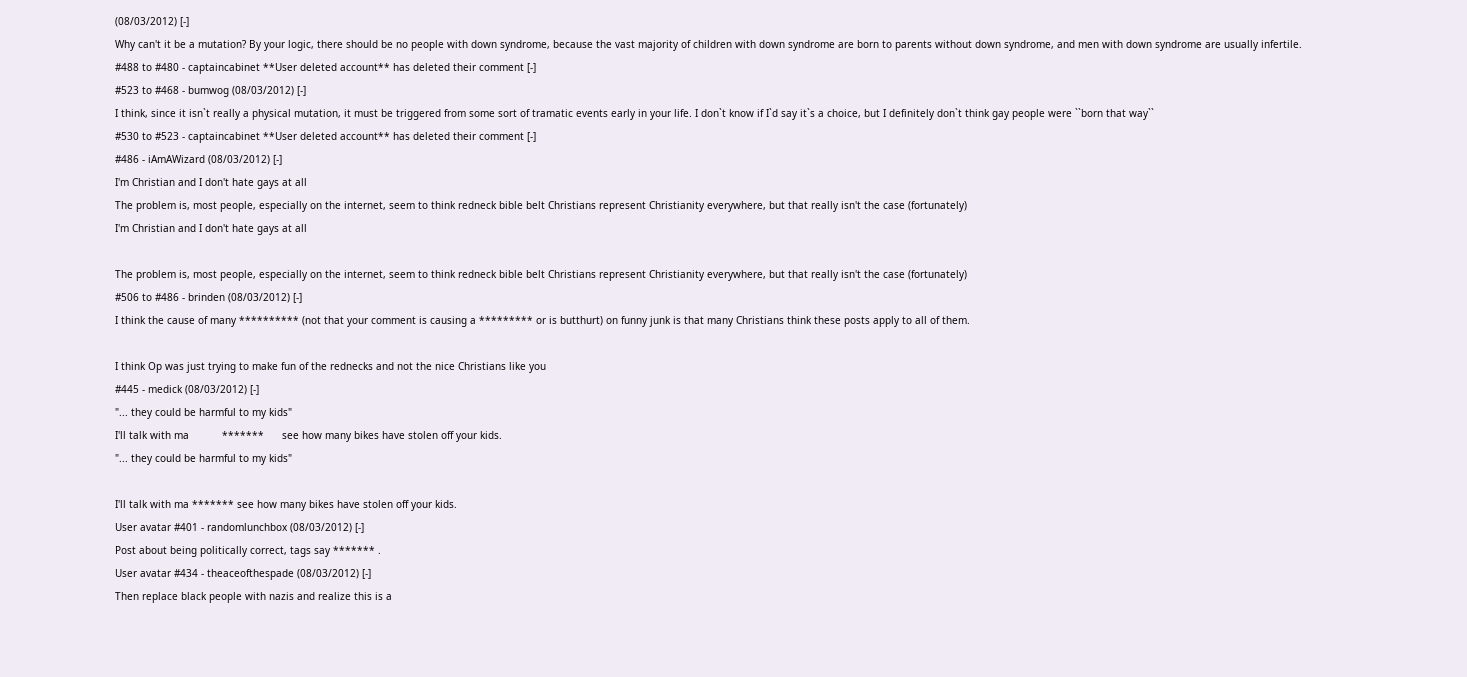(08/03/2012) [-]
Why can't it be a mutation? By your logic, there should be no people with down syndrome, because the vast majority of children with down syndrome are born to parents without down syndrome, and men with down syndrome are usually infertile.
#488 to #480 - captaincabinet **User deleted account** has deleted their comment [-]
#523 to #468 - bumwog (08/03/2012) [-]
I think, since it isn`t really a physical mutation, it must be triggered from some sort of tramatic events early in your life. I don`t know if I`d say it`s a choice, but I definitely don`t think gay people were ``born that way``
#530 to #523 - captaincabinet **User deleted account** has deleted their comment [-]
#486 - iAmAWizard (08/03/2012) [-]
I'm Christian and I don't hate gays at all
The problem is, most people, especially on the internet, seem to think redneck bible belt Christians represent Christianity everywhere, but that really isn't the case (fortunately)
I'm Christian and I don't hate gays at all

The problem is, most people, especially on the internet, seem to think redneck bible belt Christians represent Christianity everywhere, but that really isn't the case (fortunately)
#506 to #486 - brinden (08/03/2012) [-]
I think the cause of many ********** (not that your comment is causing a ********* or is butthurt) on funny junk is that many Christians think these posts apply to all of them.

I think Op was just trying to make fun of the rednecks and not the nice Christians like you
#445 - medick (08/03/2012) [-]
"... they could be harmful to my kids"
I'll talk with ma           *******      see how many bikes have stolen off your kids.
"... they could be harmful to my kids"

I'll talk with ma ******* see how many bikes have stolen off your kids.
User avatar #401 - randomlunchbox (08/03/2012) [-]
Post about being politically correct, tags say ******* .
User avatar #434 - theaceofthespade (08/03/2012) [-]
Then replace black people with nazis and realize this is a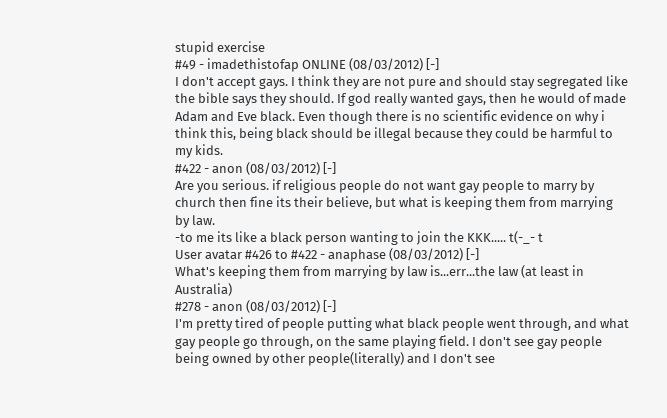stupid exercise
#49 - imadethistofap ONLINE (08/03/2012) [-]
I don't accept gays. I think they are not pure and should stay segregated like the bible says they should. If god really wanted gays, then he would of made Adam and Eve black. Even though there is no scientific evidence on why i think this, being black should be illegal because they could be harmful to my kids.
#422 - anon (08/03/2012) [-]
Are you serious. if religious people do not want gay people to marry by church then fine its their believe, but what is keeping them from marrying by law.
-to me its like a black person wanting to join the KKK..... t(-_- t
User avatar #426 to #422 - anaphase (08/03/2012) [-]
What's keeping them from marrying by law is...err...the law (at least in Australia)
#278 - anon (08/03/2012) [-]
I'm pretty tired of people putting what black people went through, and what gay people go through, on the same playing field. I don't see gay people being owned by other people(literally) and I don't see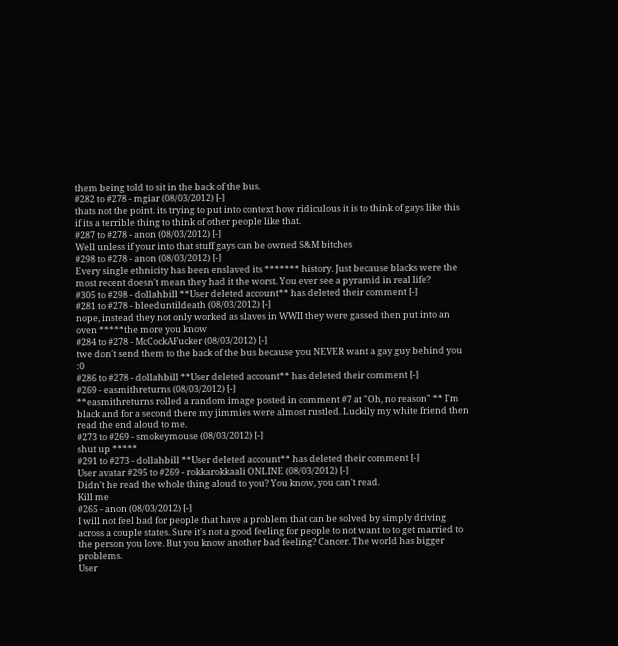them being told to sit in the back of the bus.
#282 to #278 - mgiar (08/03/2012) [-]
thats not the point. its trying to put into context how ridiculous it is to think of gays like this if its a terrible thing to think of other people like that.
#287 to #278 - anon (08/03/2012) [-]
Well unless if your into that stuff gays can be owned S&M bitches
#298 to #278 - anon (08/03/2012) [-]
Every single ethnicity has been enslaved its ******* history. Just because blacks were the most recent doesn't mean they had it the worst. You ever see a pyramid in real life?
#305 to #298 - dollahbill **User deleted account** has deleted their comment [-]
#281 to #278 - bleeduntildeath (08/03/2012) [-]
nope, instead they not only worked as slaves in WWII they were gassed then put into an oven *****the more you know
#284 to #278 - McCockAFucker (08/03/2012) [-]
twe don't send them to the back of the bus because you NEVER want a gay guy behind you :0
#286 to #278 - dollahbill **User deleted account** has deleted their comment [-]
#269 - easmithreturns (08/03/2012) [-]
**easmithreturns rolled a random image posted in comment #7 at "Oh, no reason" ** I'm black and for a second there my jimmies were almost rustled. Luckily my white friend then read the end aloud to me.
#273 to #269 - smokeymouse (08/03/2012) [-]
shut up *****
#291 to #273 - dollahbill **User deleted account** has deleted their comment [-]
User avatar #295 to #269 - rokkarokkaali ONLINE (08/03/2012) [-]
Didn't he read the whole thing aloud to you? You know, you can't read.
Kill me
#265 - anon (08/03/2012) [-]
I will not feel bad for people that have a problem that can be solved by simply driving across a couple states. Sure it's not a good feeling for people to not want to to get married to the person you love. But you know another bad feeling? Cancer. The world has bigger problems.
User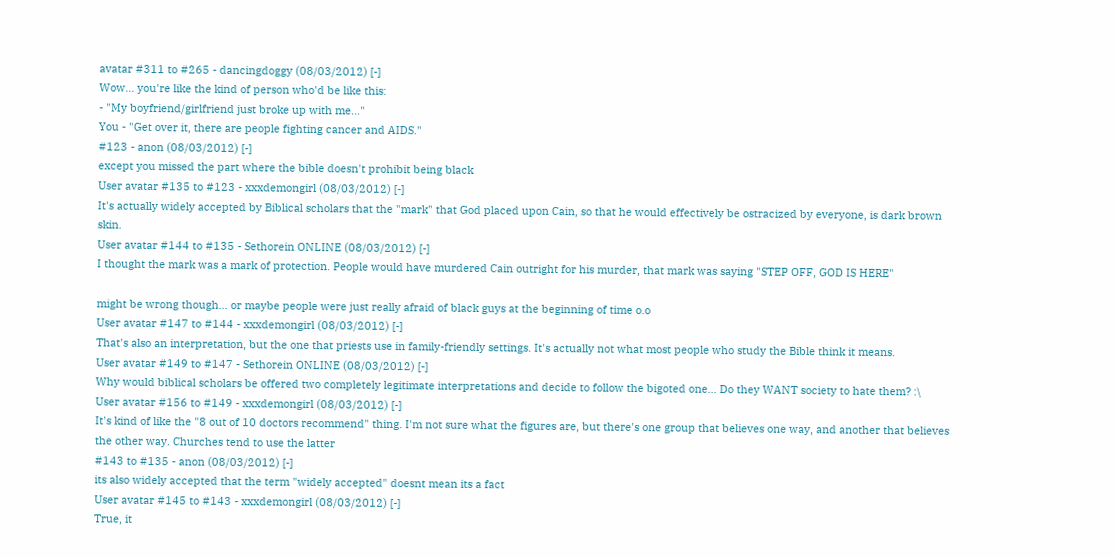avatar #311 to #265 - dancingdoggy (08/03/2012) [-]
Wow... you're like the kind of person who'd be like this:
- "My boyfriend/girlfriend just broke up with me..."
You - "Get over it, there are people fighting cancer and AIDS."
#123 - anon (08/03/2012) [-]
except you missed the part where the bible doesn't prohibit being black
User avatar #135 to #123 - xxxdemongirl (08/03/2012) [-]
It's actually widely accepted by Biblical scholars that the "mark" that God placed upon Cain, so that he would effectively be ostracized by everyone, is dark brown skin.
User avatar #144 to #135 - Sethorein ONLINE (08/03/2012) [-]
I thought the mark was a mark of protection. People would have murdered Cain outright for his murder, that mark was saying "STEP OFF, GOD IS HERE"

might be wrong though... or maybe people were just really afraid of black guys at the beginning of time o.o
User avatar #147 to #144 - xxxdemongirl (08/03/2012) [-]
That's also an interpretation, but the one that priests use in family-friendly settings. It's actually not what most people who study the Bible think it means.
User avatar #149 to #147 - Sethorein ONLINE (08/03/2012) [-]
Why would biblical scholars be offered two completely legitimate interpretations and decide to follow the bigoted one... Do they WANT society to hate them? :\
User avatar #156 to #149 - xxxdemongirl (08/03/2012) [-]
It's kind of like the "8 out of 10 doctors recommend" thing. I'm not sure what the figures are, but there's one group that believes one way, and another that believes the other way. Churches tend to use the latter
#143 to #135 - anon (08/03/2012) [-]
its also widely accepted that the term "widely accepted" doesnt mean its a fact
User avatar #145 to #143 - xxxdemongirl (08/03/2012) [-]
True, it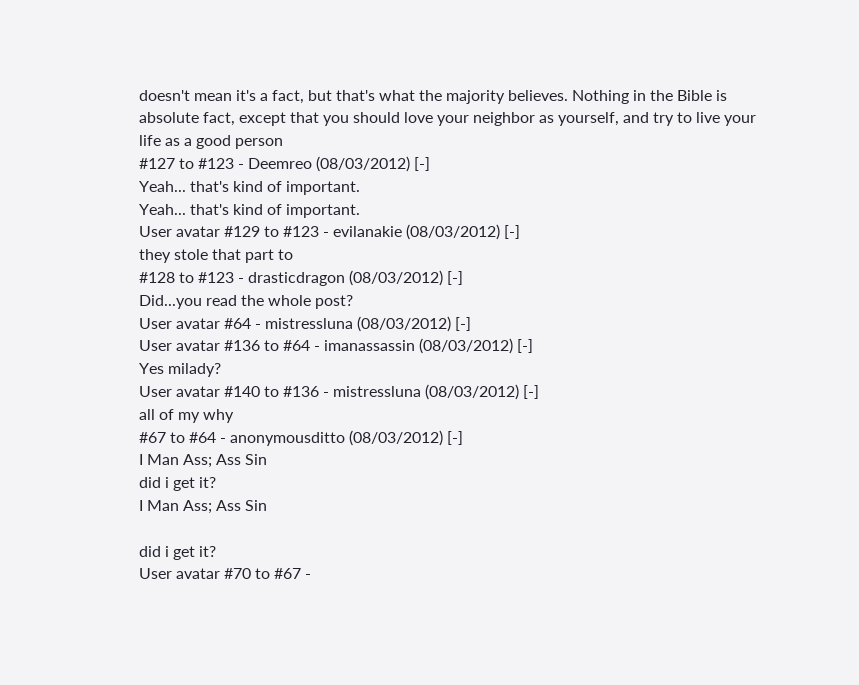doesn't mean it's a fact, but that's what the majority believes. Nothing in the Bible is absolute fact, except that you should love your neighbor as yourself, and try to live your life as a good person
#127 to #123 - Deemreo (08/03/2012) [-]
Yeah... that's kind of important.
Yeah... that's kind of important.
User avatar #129 to #123 - evilanakie (08/03/2012) [-]
they stole that part to
#128 to #123 - drasticdragon (08/03/2012) [-]
Did...you read the whole post?
User avatar #64 - mistressluna (08/03/2012) [-]
User avatar #136 to #64 - imanassassin (08/03/2012) [-]
Yes milady?
User avatar #140 to #136 - mistressluna (08/03/2012) [-]
all of my why
#67 to #64 - anonymousditto (08/03/2012) [-]
I Man Ass; Ass Sin
did i get it?
I Man Ass; Ass Sin

did i get it?
User avatar #70 to #67 -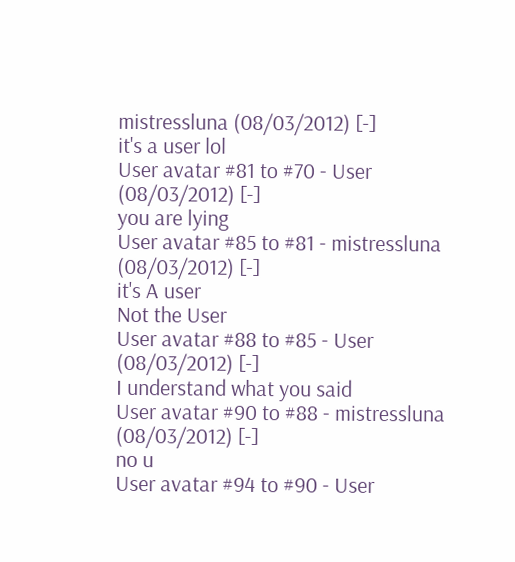mistressluna (08/03/2012) [-]
it's a user lol
User avatar #81 to #70 - User (08/03/2012) [-]
you are lying
User avatar #85 to #81 - mistressluna (08/03/2012) [-]
it's A user
Not the User
User avatar #88 to #85 - User (08/03/2012) [-]
I understand what you said
User avatar #90 to #88 - mistressluna (08/03/2012) [-]
no u
User avatar #94 to #90 - User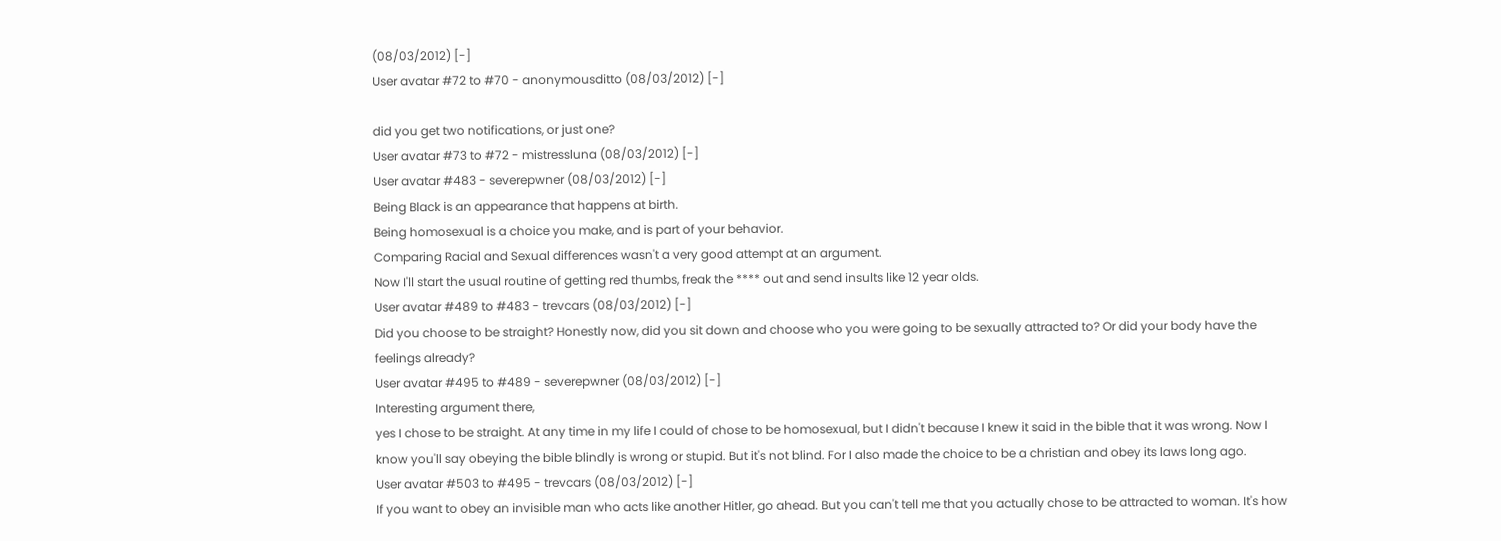(08/03/2012) [-]
User avatar #72 to #70 - anonymousditto (08/03/2012) [-]

did you get two notifications, or just one?
User avatar #73 to #72 - mistressluna (08/03/2012) [-]
User avatar #483 - severepwner (08/03/2012) [-]
Being Black is an appearance that happens at birth.
Being homosexual is a choice you make, and is part of your behavior.
Comparing Racial and Sexual differences wasn't a very good attempt at an argument.
Now I'll start the usual routine of getting red thumbs, freak the **** out and send insults like 12 year olds.
User avatar #489 to #483 - trevcars (08/03/2012) [-]
Did you choose to be straight? Honestly now, did you sit down and choose who you were going to be sexually attracted to? Or did your body have the feelings already?
User avatar #495 to #489 - severepwner (08/03/2012) [-]
Interesting argument there,
yes I chose to be straight. At any time in my life I could of chose to be homosexual, but I didn't because I knew it said in the bible that it was wrong. Now I know you'll say obeying the bible blindly is wrong or stupid. But it's not blind. For I also made the choice to be a christian and obey its laws long ago.
User avatar #503 to #495 - trevcars (08/03/2012) [-]
If you want to obey an invisible man who acts like another Hitler, go ahead. But you can't tell me that you actually chose to be attracted to woman. It's how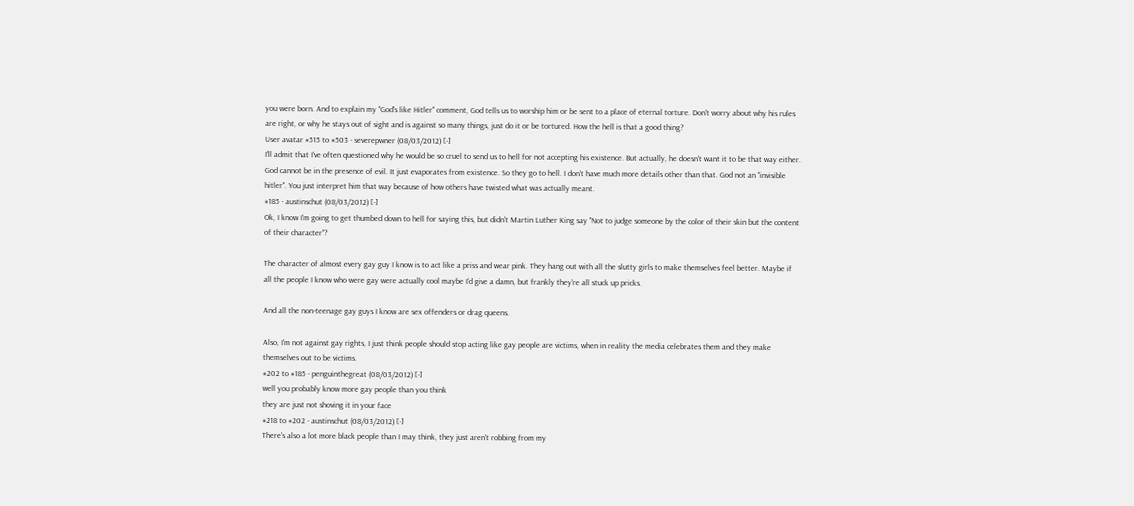you were born. And to explain my "God's like Hitler" comment, God tells us to worship him or be sent to a place of eternal torture. Don't worry about why his rules are right, or why he stays out of sight and is against so many things, just do it or be tortured. How the hell is that a good thing?
User avatar #515 to #503 - severepwner (08/03/2012) [-]
I'll admit that I've often questioned why he would be so cruel to send us to hell for not accepting his existence. But actually, he doesn't want it to be that way either. God cannot be in the presence of evil. It just evaporates from existence. So they go to hell. I don't have much more details other than that. God not an "invisible hitler". You just interpret him that way because of how others have twisted what was actually meant.
#185 - austinschut (08/03/2012) [-]
Ok, I know I'm going to get thumbed down to hell for saying this, but didn't Martin Luther King say "Not to judge someone by the color of their skin but the content of their character"?

The character of almost every gay guy I know is to act like a priss and wear pink. They hang out with all the slutty girls to make themselves feel better. Maybe if all the people I know who were gay were actually cool maybe I'd give a damn, but frankly they're all stuck up pricks.

And all the non-teenage gay guys I know are sex offenders or drag queens.

Also, I'm not against gay rights, I just think people should stop acting like gay people are victims, when in reality the media celebrates them and they make themselves out to be victims.
#202 to #185 - penguinthegreat (08/03/2012) [-]
well you probably know more gay people than you think
they are just not shoving it in your face
#218 to #202 - austinschut (08/03/2012) [-]
There's also a lot more black people than I may think, they just aren't robbing from my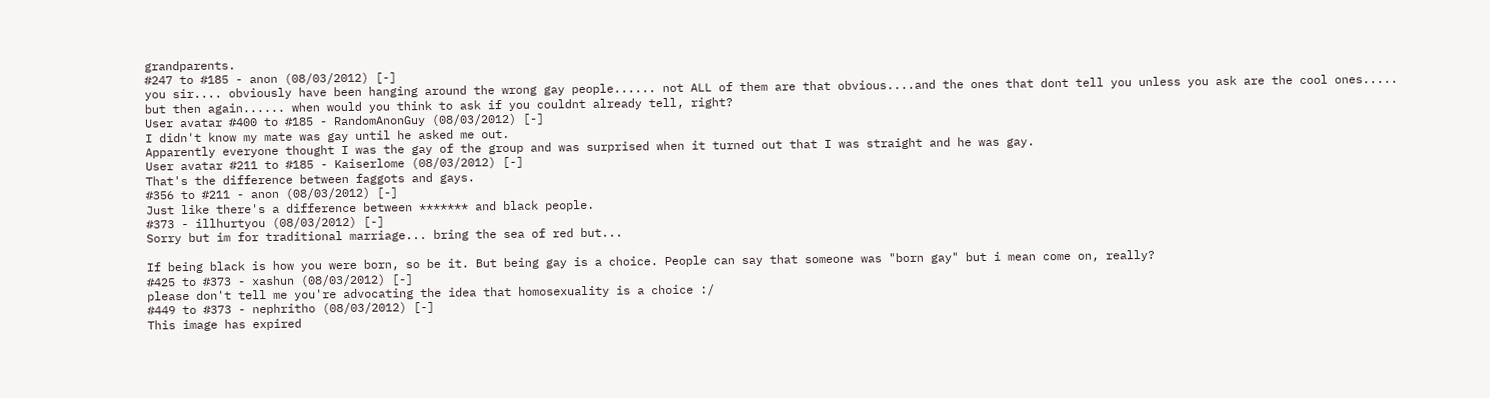grandparents.
#247 to #185 - anon (08/03/2012) [-]
you sir.... obviously have been hanging around the wrong gay people...... not ALL of them are that obvious....and the ones that dont tell you unless you ask are the cool ones..... but then again...... when would you think to ask if you couldnt already tell, right?
User avatar #400 to #185 - RandomAnonGuy (08/03/2012) [-]
I didn't know my mate was gay until he asked me out.
Apparently everyone thought I was the gay of the group and was surprised when it turned out that I was straight and he was gay.
User avatar #211 to #185 - Kaiserlome (08/03/2012) [-]
That's the difference between faggots and gays.
#356 to #211 - anon (08/03/2012) [-]
Just like there's a difference between ******* and black people.
#373 - illhurtyou (08/03/2012) [-]
Sorry but im for traditional marriage... bring the sea of red but...

If being black is how you were born, so be it. But being gay is a choice. People can say that someone was "born gay" but i mean come on, really?
#425 to #373 - xashun (08/03/2012) [-]
please don't tell me you're advocating the idea that homosexuality is a choice :/
#449 to #373 - nephritho (08/03/2012) [-]
This image has expired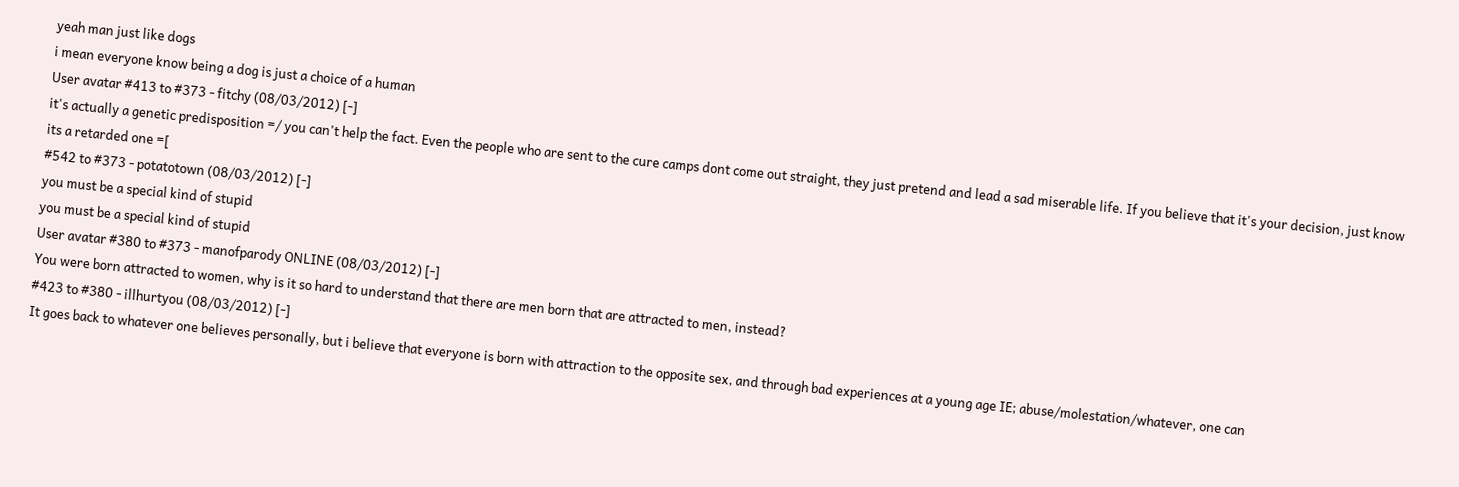yeah man just like dogs
i mean everyone know being a dog is just a choice of a human
User avatar #413 to #373 - fitchy (08/03/2012) [-]
it's actually a genetic predisposition =/ you can't help the fact. Even the people who are sent to the cure camps dont come out straight, they just pretend and lead a sad miserable life. If you believe that it's your decision, just know its a retarded one =[
#542 to #373 - potatotown (08/03/2012) [-]
you must be a special kind of stupid
you must be a special kind of stupid
User avatar #380 to #373 - manofparody ONLINE (08/03/2012) [-]
You were born attracted to women, why is it so hard to understand that there are men born that are attracted to men, instead?
#423 to #380 - illhurtyou (08/03/2012) [-]
It goes back to whatever one believes personally, but i believe that everyone is born with attraction to the opposite sex, and through bad experiences at a young age IE; abuse/molestation/whatever, one can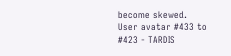become skewed.
User avatar #433 to #423 - TARDIS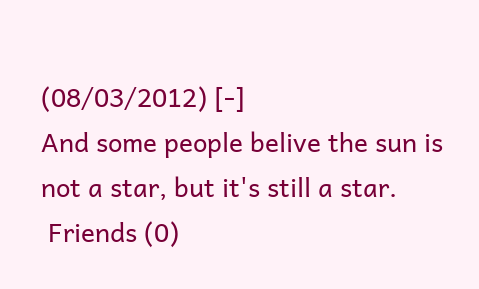(08/03/2012) [-]
And some people belive the sun is not a star, but it's still a star.
 Friends (0)